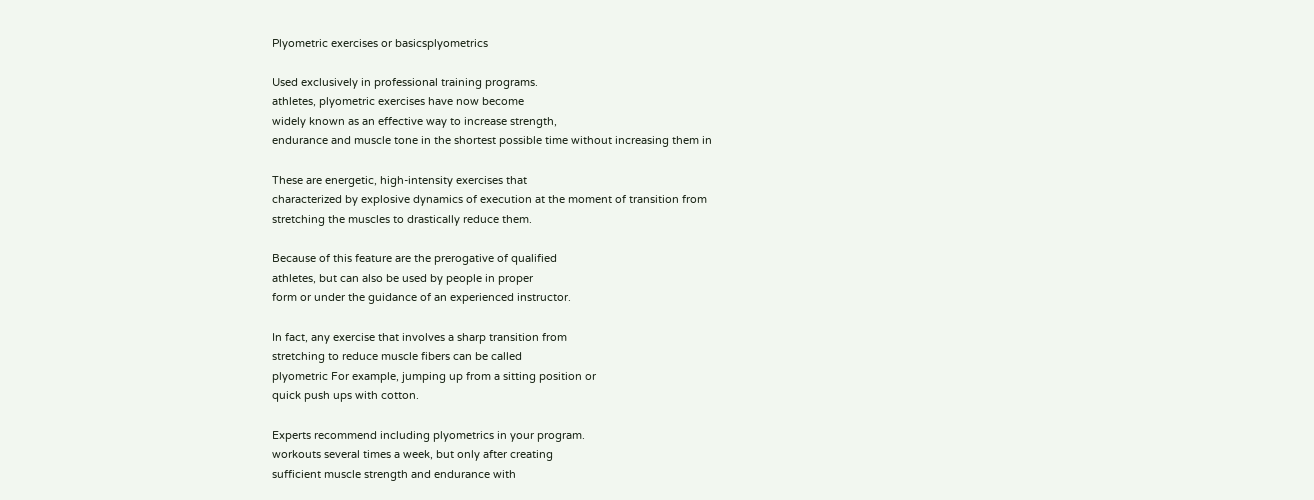Plyometric exercises or basicsplyometrics

Used exclusively in professional training programs.
athletes, plyometric exercises have now become
widely known as an effective way to increase strength,
endurance and muscle tone in the shortest possible time without increasing them in

These are energetic, high-intensity exercises that
characterized by explosive dynamics of execution at the moment of transition from
stretching the muscles to drastically reduce them.

Because of this feature are the prerogative of qualified
athletes, but can also be used by people in proper
form or under the guidance of an experienced instructor.

In fact, any exercise that involves a sharp transition from
stretching to reduce muscle fibers can be called
plyometric For example, jumping up from a sitting position or
quick push ups with cotton.

Experts recommend including plyometrics in your program.
workouts several times a week, but only after creating
sufficient muscle strength and endurance with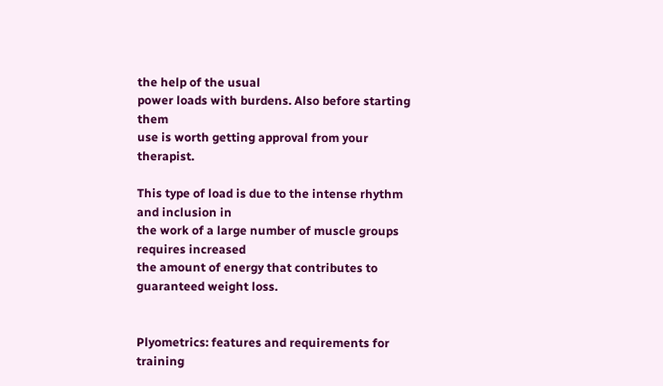the help of the usual
power loads with burdens. Also before starting them
use is worth getting approval from your therapist.

This type of load is due to the intense rhythm and inclusion in
the work of a large number of muscle groups requires increased
the amount of energy that contributes to guaranteed weight loss.


Plyometrics: features and requirements for training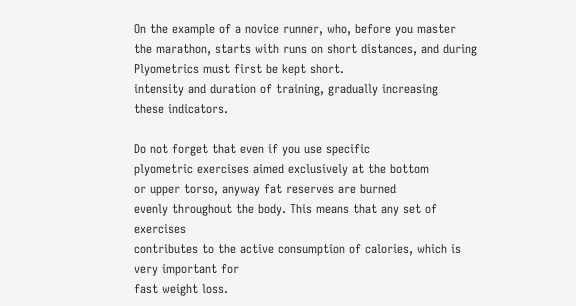On the example of a novice runner, who, before you master
the marathon, starts with runs on short distances, and during
Plyometrics must first be kept short.
intensity and duration of training, gradually increasing
these indicators.

Do not forget that even if you use specific
plyometric exercises aimed exclusively at the bottom
or upper torso, anyway fat reserves are burned
evenly throughout the body. This means that any set of exercises
contributes to the active consumption of calories, which is very important for
fast weight loss.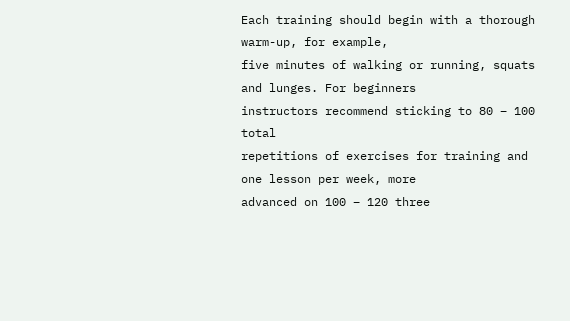Each training should begin with a thorough warm-up, for example,
five minutes of walking or running, squats and lunges. For beginners
instructors recommend sticking to 80 – 100 total
repetitions of exercises for training and one lesson per week, more
advanced on 100 – 120 three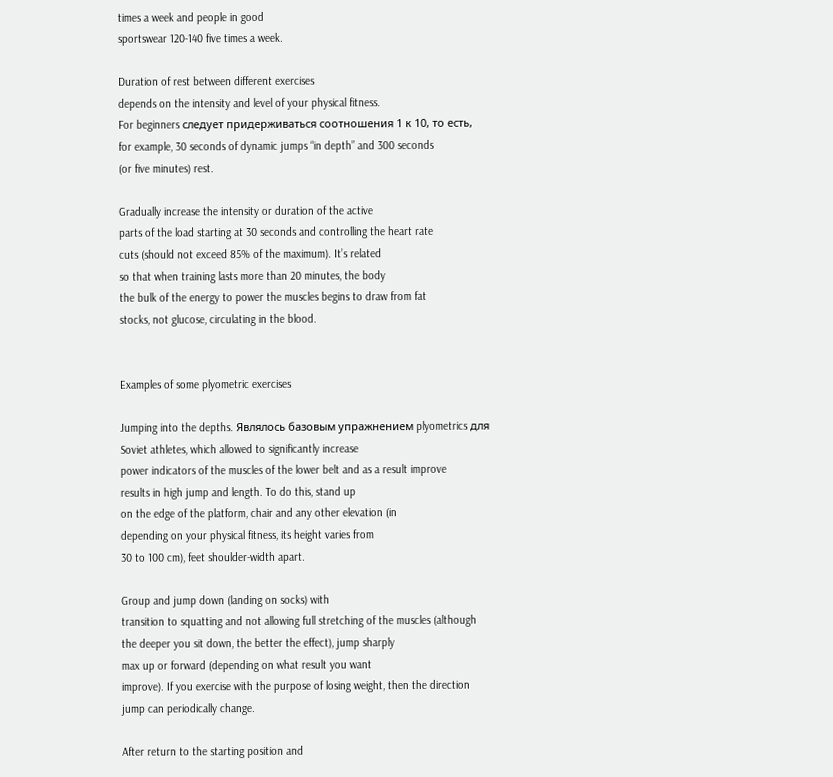times a week and people in good
sportswear 120-140 five times a week.

Duration of rest between different exercises
depends on the intensity and level of your physical fitness.
For beginners следует придерживаться соотношения 1 к 10, то есть,
for example, 30 seconds of dynamic jumps “in depth” and 300 seconds
(or five minutes) rest.

Gradually increase the intensity or duration of the active
parts of the load starting at 30 seconds and controlling the heart rate
cuts (should not exceed 85% of the maximum). It’s related
so that when training lasts more than 20 minutes, the body
the bulk of the energy to power the muscles begins to draw from fat
stocks, not glucose, circulating in the blood.


Examples of some plyometric exercises

Jumping into the depths. Являлось базовым упражнением plyometrics для
Soviet athletes, which allowed to significantly increase
power indicators of the muscles of the lower belt and as a result improve
results in high jump and length. To do this, stand up
on the edge of the platform, chair and any other elevation (in
depending on your physical fitness, its height varies from
30 to 100 cm), feet shoulder-width apart.

Group and jump down (landing on socks) with
transition to squatting and not allowing full stretching of the muscles (although
the deeper you sit down, the better the effect), jump sharply
max up or forward (depending on what result you want
improve). If you exercise with the purpose of losing weight, then the direction
jump can periodically change.

After return to the starting position and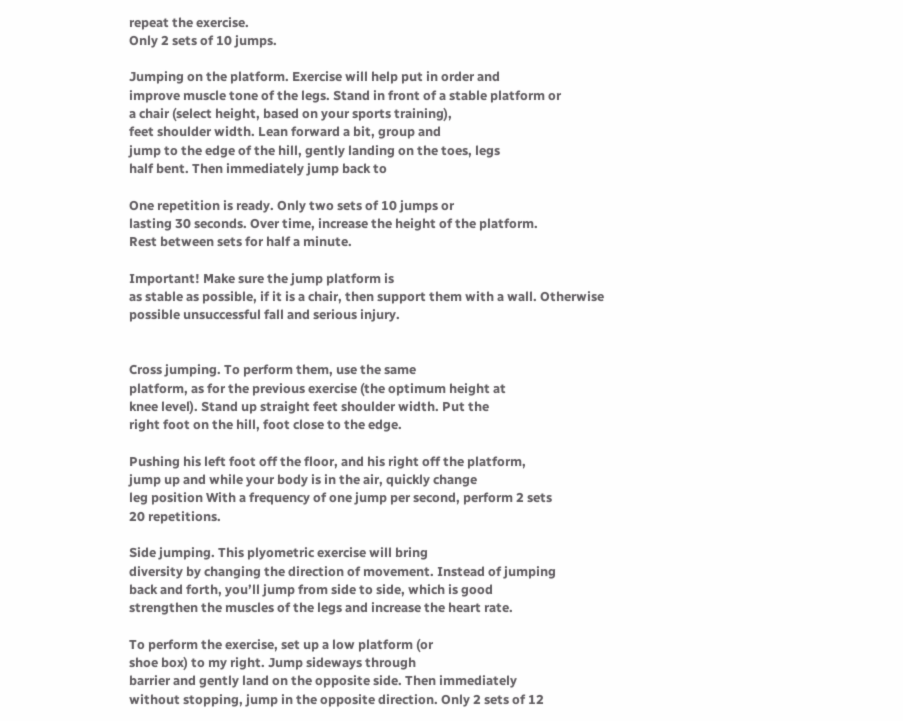repeat the exercise.
Only 2 sets of 10 jumps.

Jumping on the platform. Exercise will help put in order and
improve muscle tone of the legs. Stand in front of a stable platform or
a chair (select height, based on your sports training),
feet shoulder width. Lean forward a bit, group and
jump to the edge of the hill, gently landing on the toes, legs
half bent. Then immediately jump back to

One repetition is ready. Only two sets of 10 jumps or
lasting 30 seconds. Over time, increase the height of the platform.
Rest between sets for half a minute.

Important! Make sure the jump platform is
as stable as possible, if it is a chair, then support them with a wall. Otherwise
possible unsuccessful fall and serious injury.


Cross jumping. To perform them, use the same
platform, as for the previous exercise (the optimum height at
knee level). Stand up straight feet shoulder width. Put the
right foot on the hill, foot close to the edge.

Pushing his left foot off the floor, and his right off the platform,
jump up and while your body is in the air, quickly change
leg position With a frequency of one jump per second, perform 2 sets
20 repetitions.

Side jumping. This plyometric exercise will bring
diversity by changing the direction of movement. Instead of jumping
back and forth, you’ll jump from side to side, which is good
strengthen the muscles of the legs and increase the heart rate.

To perform the exercise, set up a low platform (or
shoe box) to my right. Jump sideways through
barrier and gently land on the opposite side. Then immediately
without stopping, jump in the opposite direction. Only 2 sets of 12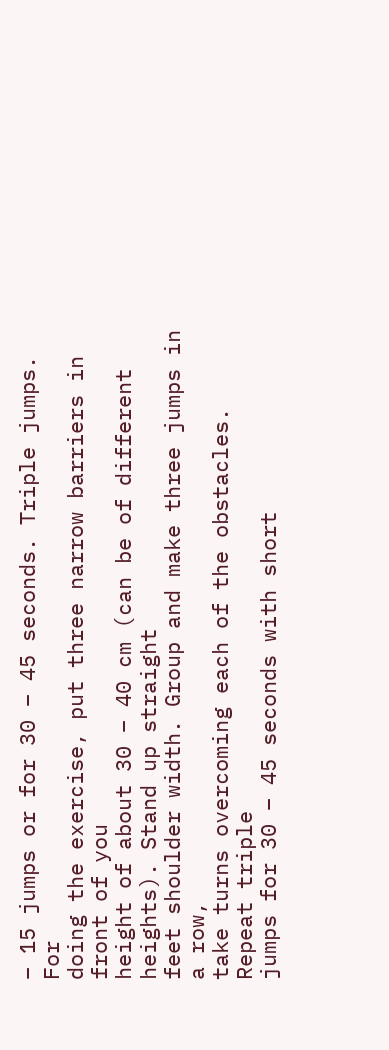– 15 jumps or for 30 – 45 seconds. Triple jumps. For
doing the exercise, put three narrow barriers in front of you
height of about 30 – 40 cm (can be of different heights). Stand up straight
feet shoulder width. Group and make three jumps in a row,
take turns overcoming each of the obstacles. Repeat triple
jumps for 30 – 45 seconds with short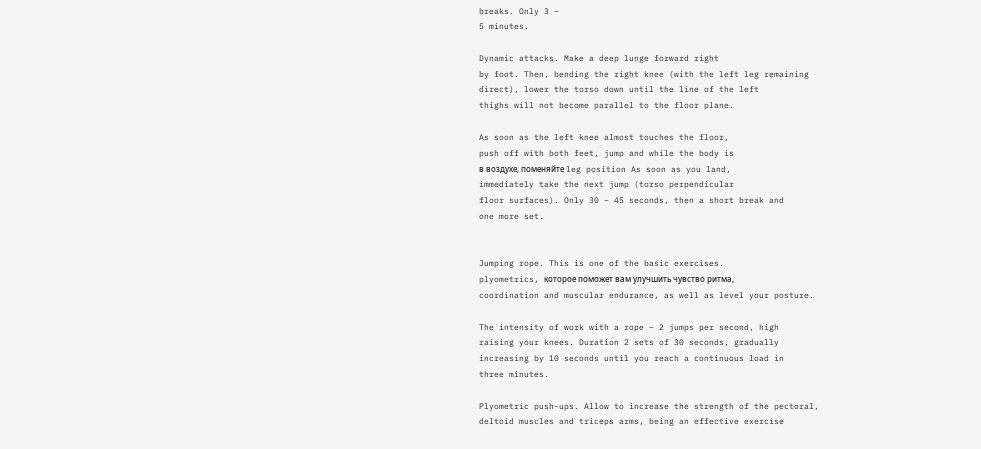breaks. Only 3 –
5 minutes.

Dynamic attacks. Make a deep lunge forward right
by foot. Then, bending the right knee (with the left leg remaining
direct), lower the torso down until the line of the left
thighs will not become parallel to the floor plane.

As soon as the left knee almost touches the floor,
push off with both feet, jump and while the body is
в воздухе, поменяйте leg position As soon as you land,
immediately take the next jump (torso perpendicular
floor surfaces). Only 30 – 45 seconds, then a short break and
one more set.


Jumping rope. This is one of the basic exercises.
plyometrics, которое поможет вам улучшить чувство ритма,
coordination and muscular endurance, as well as level your posture.

The intensity of work with a rope – 2 jumps per second, high
raising your knees. Duration 2 sets of 30 seconds, gradually
increasing by 10 seconds until you reach a continuous load in
three minutes.

Plyometric push-ups. Allow to increase the strength of the pectoral,
deltoid muscles and triceps arms, being an effective exercise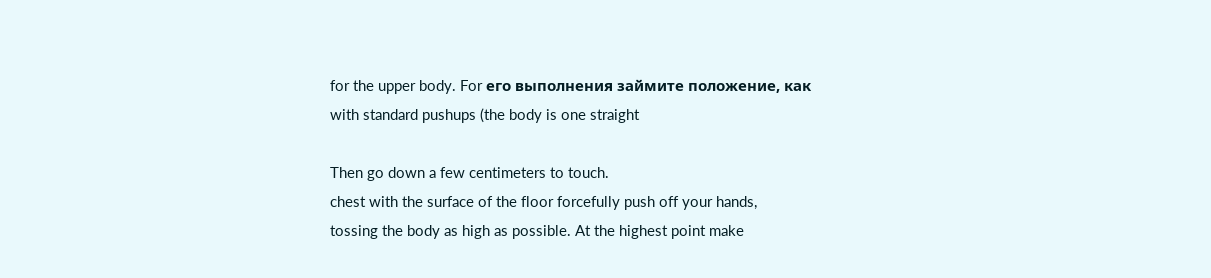for the upper body. For его выполнения займите положение, как
with standard pushups (the body is one straight

Then go down a few centimeters to touch.
chest with the surface of the floor forcefully push off your hands,
tossing the body as high as possible. At the highest point make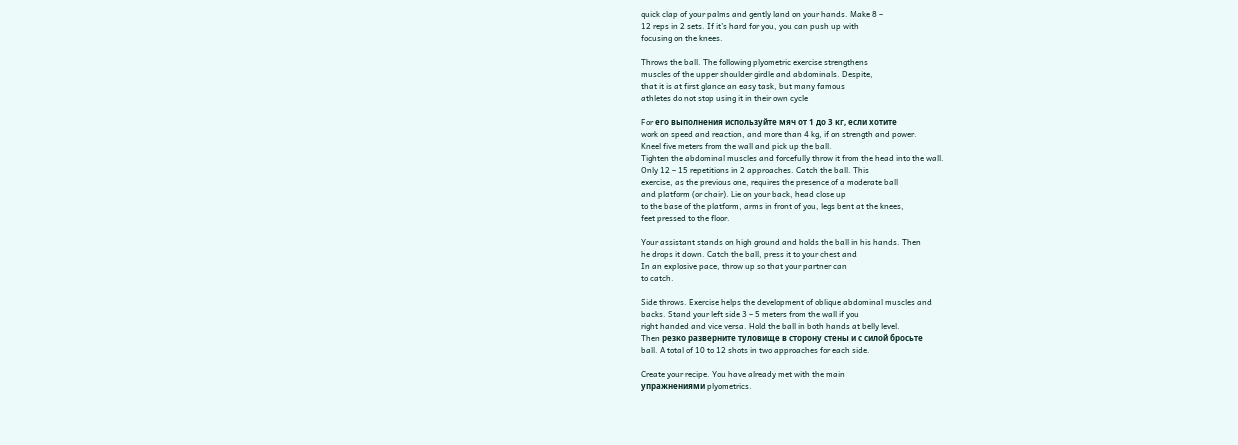quick clap of your palms and gently land on your hands. Make 8 –
12 reps in 2 sets. If it’s hard for you, you can push up with
focusing on the knees.

Throws the ball. The following plyometric exercise strengthens
muscles of the upper shoulder girdle and abdominals. Despite,
that it is at first glance an easy task, but many famous
athletes do not stop using it in their own cycle

For его выполнения используйте мяч от 1 до 3 кг, если хотите
work on speed and reaction, and more than 4 kg, if on strength and power.
Kneel five meters from the wall and pick up the ball.
Tighten the abdominal muscles and forcefully throw it from the head into the wall.
Only 12 – 15 repetitions in 2 approaches. Catch the ball. This
exercise, as the previous one, requires the presence of a moderate ball
and platform (or chair). Lie on your back, head close up
to the base of the platform, arms in front of you, legs bent at the knees,
feet pressed to the floor.

Your assistant stands on high ground and holds the ball in his hands. Then
he drops it down. Catch the ball, press it to your chest and
In an explosive pace, throw up so that your partner can
to catch.

Side throws. Exercise helps the development of oblique abdominal muscles and
backs. Stand your left side 3 – 5 meters from the wall if you
right handed and vice versa. Hold the ball in both hands at belly level.
Then резко разверните туловище в сторону стены и с силой бросьте
ball. A total of 10 to 12 shots in two approaches for each side.

Create your recipe. You have already met with the main
упражнениями plyometrics.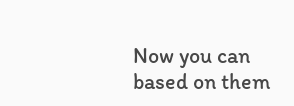Now you can based on them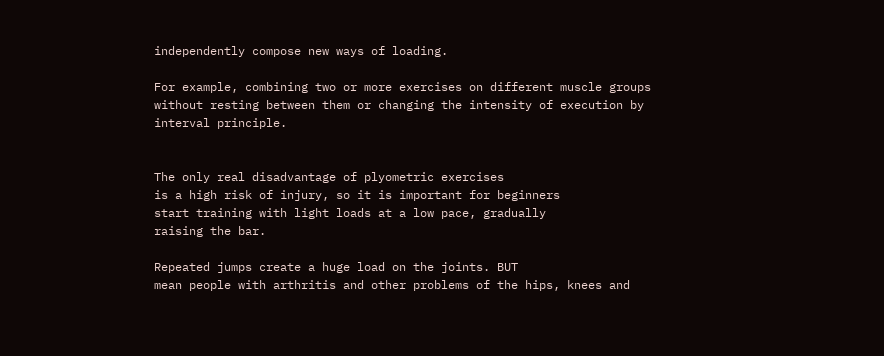independently compose new ways of loading.

For example, combining two or more exercises on different muscle groups
without resting between them or changing the intensity of execution by
interval principle.


The only real disadvantage of plyometric exercises
is a high risk of injury, so it is important for beginners
start training with light loads at a low pace, gradually
raising the bar.

Repeated jumps create a huge load on the joints. BUT
mean people with arthritis and other problems of the hips, knees and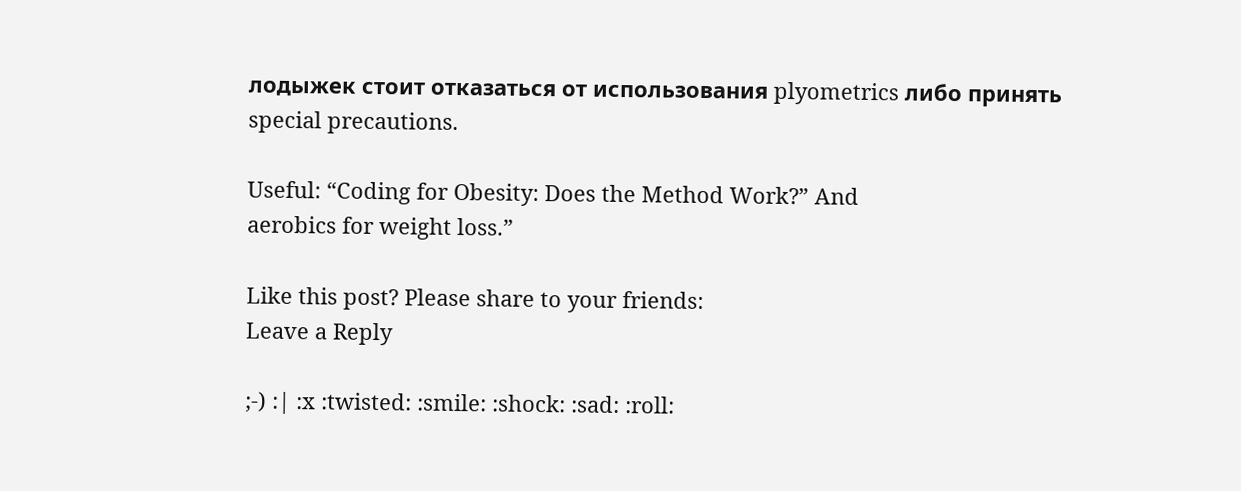лодыжек стоит отказаться от использования plyometrics либо принять
special precautions.

Useful: “Coding for Obesity: Does the Method Work?” And
aerobics for weight loss.”

Like this post? Please share to your friends:
Leave a Reply

;-) :| :x :twisted: :smile: :shock: :sad: :roll: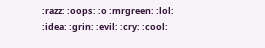:razz: :oops: :o :mrgreen: :lol: :idea: :grin: :evil: :cry: :cool: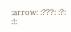:arrow: :???: :?: :!: